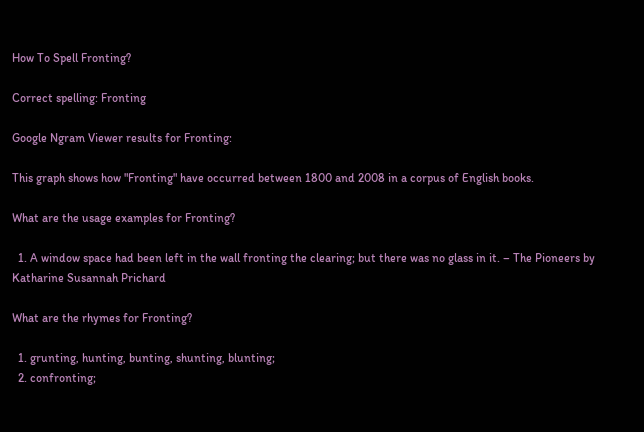How To Spell Fronting?

Correct spelling: Fronting

Google Ngram Viewer results for Fronting:

This graph shows how "Fronting" have occurred between 1800 and 2008 in a corpus of English books.

What are the usage examples for Fronting?

  1. A window space had been left in the wall fronting the clearing; but there was no glass in it. – The Pioneers by Katharine Susannah Prichard

What are the rhymes for Fronting?

  1. grunting, hunting, bunting, shunting, blunting;
  2. confronting;